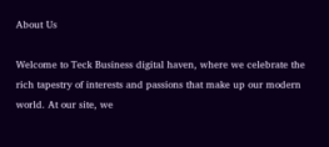About Us

Welcome to Teck Business digital haven, where we celebrate the rich tapestry of interests and passions that make up our modern world. At our site, we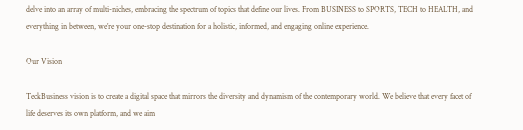delve into an array of multi-niches, embracing the spectrum of topics that define our lives. From BUSINESS to SPORTS, TECH to HEALTH, and everything in between, we’re your one-stop destination for a holistic, informed, and engaging online experience.

Our Vision

TeckBusiness vision is to create a digital space that mirrors the diversity and dynamism of the contemporary world. We believe that every facet of life deserves its own platform, and we aim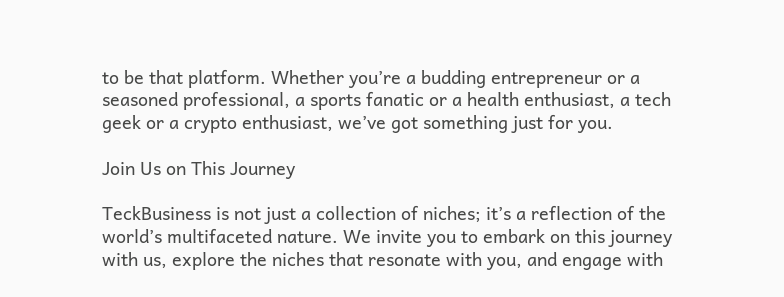to be that platform. Whether you’re a budding entrepreneur or a seasoned professional, a sports fanatic or a health enthusiast, a tech geek or a crypto enthusiast, we’ve got something just for you.

Join Us on This Journey

TeckBusiness is not just a collection of niches; it’s a reflection of the world’s multifaceted nature. We invite you to embark on this journey with us, explore the niches that resonate with you, and engage with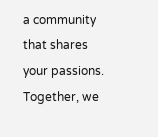a community that shares your passions. Together, we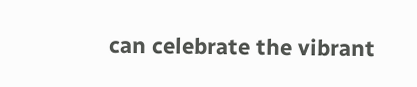can celebrate the vibrant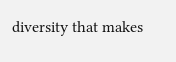diversity that makes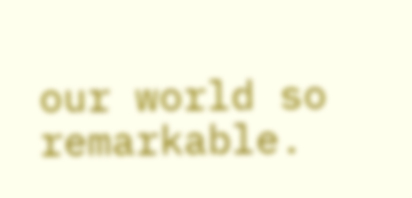our world so remarkable.